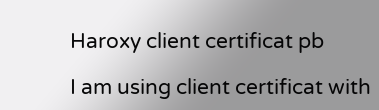Haroxy client certificat pb

I am using client certificat with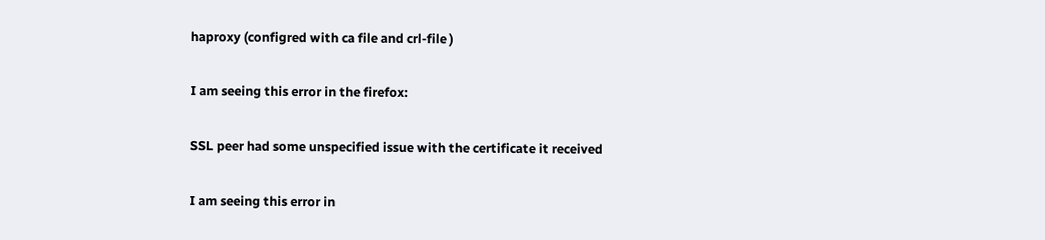haproxy (configred with ca file and crl-file )

I am seeing this error in the firefox:

SSL peer had some unspecified issue with the certificate it received

I am seeing this error in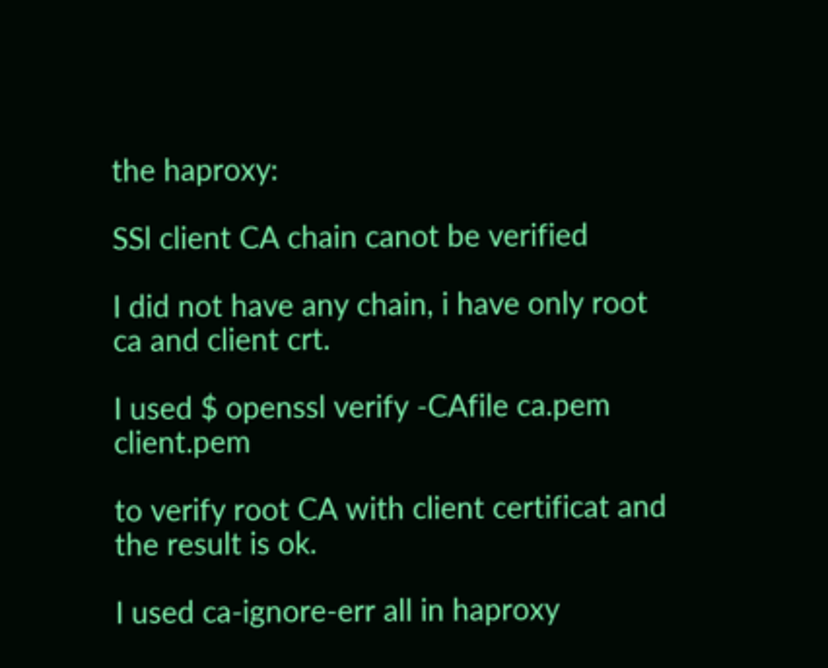the haproxy:

SSl client CA chain canot be verified

I did not have any chain, i have only root ca and client crt.

I used $ openssl verify -CAfile ca.pem client.pem

to verify root CA with client certificat and the result is ok.

I used ca-ignore-err all in haproxy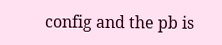config and the pb is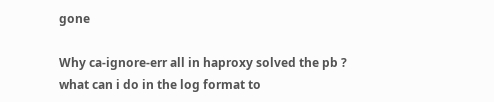gone

Why ca-ignore-err all in haproxy solved the pb ?
what can i do in the log format to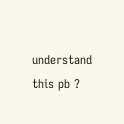understand this pb ?